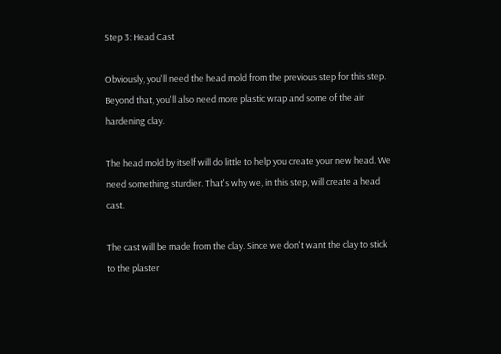Step 3: Head Cast

Obviously, you'll need the head mold from the previous step for this step. Beyond that, you'll also need more plastic wrap and some of the air hardening clay.

The head mold by itself will do little to help you create your new head. We need something sturdier. That's why we, in this step, will create a head cast.

The cast will be made from the clay. Since we don't want the clay to stick to the plaster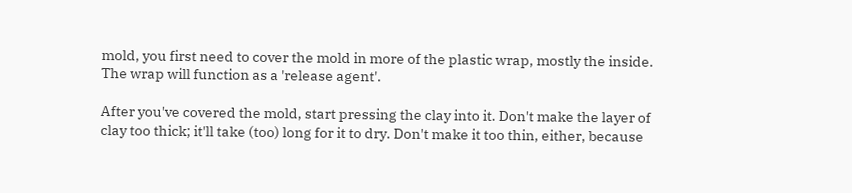mold, you first need to cover the mold in more of the plastic wrap, mostly the inside. The wrap will function as a 'release agent'.

After you've covered the mold, start pressing the clay into it. Don't make the layer of clay too thick; it'll take (too) long for it to dry. Don't make it too thin, either, because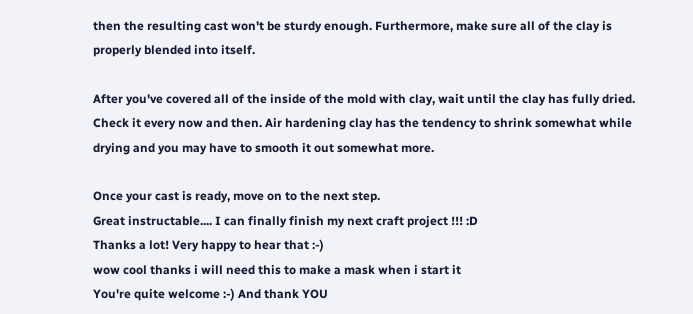then the resulting cast won't be sturdy enough. Furthermore, make sure all of the clay is properly blended into itself.

After you've covered all of the inside of the mold with clay, wait until the clay has fully dried. Check it every now and then. Air hardening clay has the tendency to shrink somewhat while drying and you may have to smooth it out somewhat more.

Once your cast is ready, move on to the next step.
Great instructable.... I can finally finish my next craft project !!! :D
Thanks a lot! Very happy to hear that :-)
wow cool thanks i will need this to make a mask when i start it
You're quite welcome :-) And thank YOU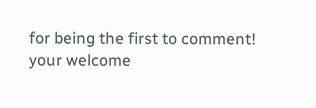for being the first to comment!
your welcome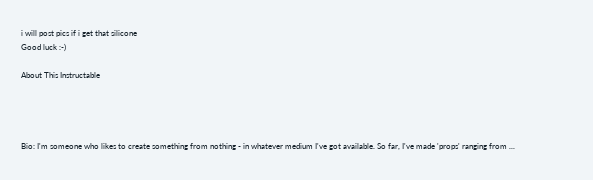i will post pics if i get that silicone
Good luck :-)

About This Instructable




Bio: I'm someone who likes to create something from nothing - in whatever medium I've got available. So far, I've made 'props' ranging from ...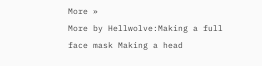More »
More by Hellwolve:Making a full face mask Making a head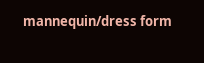mannequin/dress form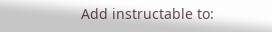Add instructable to: